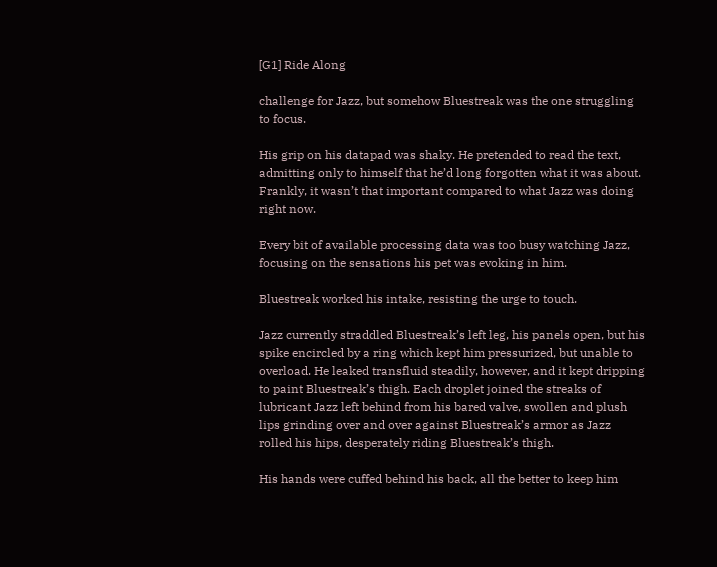[G1] Ride Along

challenge for Jazz, but somehow Bluestreak was the one struggling to focus.

His grip on his datapad was shaky. He pretended to read the text, admitting only to himself that he’d long forgotten what it was about. Frankly, it wasn’t that important compared to what Jazz was doing right now.

Every bit of available processing data was too busy watching Jazz, focusing on the sensations his pet was evoking in him.

Bluestreak worked his intake, resisting the urge to touch.

Jazz currently straddled Bluestreak’s left leg, his panels open, but his spike encircled by a ring which kept him pressurized, but unable to overload. He leaked transfluid steadily, however, and it kept dripping to paint Bluestreak’s thigh. Each droplet joined the streaks of lubricant Jazz left behind from his bared valve, swollen and plush lips grinding over and over against Bluestreak’s armor as Jazz rolled his hips, desperately riding Bluestreak’s thigh.

His hands were cuffed behind his back, all the better to keep him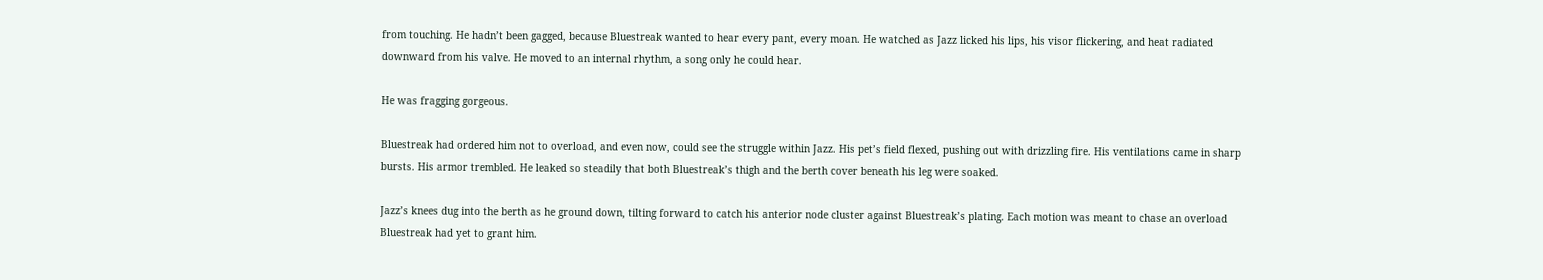from touching. He hadn’t been gagged, because Bluestreak wanted to hear every pant, every moan. He watched as Jazz licked his lips, his visor flickering, and heat radiated downward from his valve. He moved to an internal rhythm, a song only he could hear.

He was fragging gorgeous.

Bluestreak had ordered him not to overload, and even now, could see the struggle within Jazz. His pet’s field flexed, pushing out with drizzling fire. His ventilations came in sharp bursts. His armor trembled. He leaked so steadily that both Bluestreak’s thigh and the berth cover beneath his leg were soaked.

Jazz’s knees dug into the berth as he ground down, tilting forward to catch his anterior node cluster against Bluestreak’s plating. Each motion was meant to chase an overload Bluestreak had yet to grant him.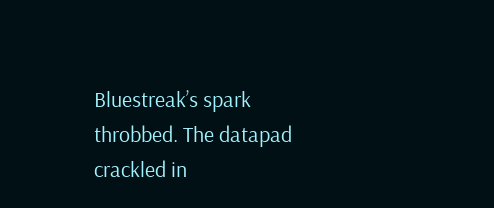Bluestreak’s spark throbbed. The datapad crackled in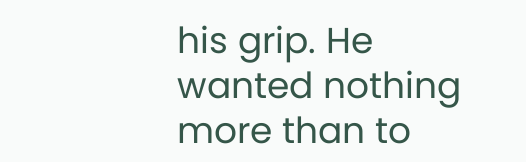his grip. He wanted nothing more than to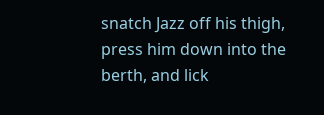snatch Jazz off his thigh, press him down into the berth, and lick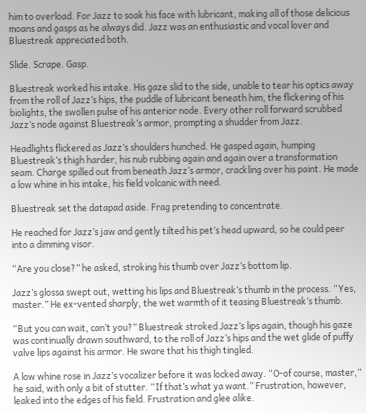him to overload. For Jazz to soak his face with lubricant, making all of those delicious moans and gasps as he always did. Jazz was an enthusiastic and vocal lover and Bluestreak appreciated both.

Slide. Scrape. Gasp.

Bluestreak worked his intake. His gaze slid to the side, unable to tear his optics away from the roll of Jazz’s hips, the puddle of lubricant beneath him, the flickering of his biolights, the swollen pulse of his anterior node. Every other roll forward scrubbed Jazz’s node against Bluestreak’s armor, prompting a shudder from Jazz.

Headlights flickered as Jazz’s shoulders hunched. He gasped again, humping Bluestreak’s thigh harder, his nub rubbing again and again over a transformation seam. Charge spilled out from beneath Jazz’s armor, crackling over his paint. He made a low whine in his intake, his field volcanic with need.

Bluestreak set the datapad aside. Frag pretending to concentrate.

He reached for Jazz’s jaw and gently tilted his pet’s head upward, so he could peer into a dimming visor.

“Are you close?” he asked, stroking his thumb over Jazz’s bottom lip.

Jazz’s glossa swept out, wetting his lips and Bluestreak’s thumb in the process. “Yes, master.” He ex-vented sharply, the wet warmth of it teasing Bluestreak’s thumb.

“But you can wait, can’t you?” Bluestreak stroked Jazz’s lips again, though his gaze was continually drawn southward, to the roll of Jazz’s hips and the wet glide of puffy valve lips against his armor. He swore that his thigh tingled.

A low whine rose in Jazz’s vocalizer before it was locked away. “O-of course, master,” he said, with only a bit of stutter. “If that’s what ya want.” Frustration, however, leaked into the edges of his field. Frustration and glee alike.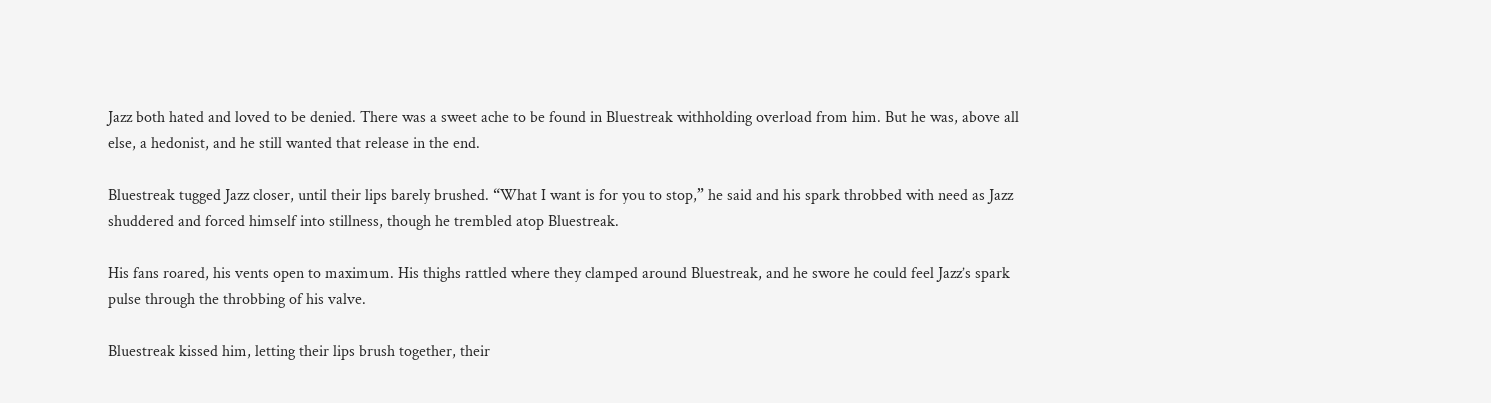Jazz both hated and loved to be denied. There was a sweet ache to be found in Bluestreak withholding overload from him. But he was, above all else, a hedonist, and he still wanted that release in the end.

Bluestreak tugged Jazz closer, until their lips barely brushed. “What I want is for you to stop,” he said and his spark throbbed with need as Jazz shuddered and forced himself into stillness, though he trembled atop Bluestreak.

His fans roared, his vents open to maximum. His thighs rattled where they clamped around Bluestreak, and he swore he could feel Jazz’s spark pulse through the throbbing of his valve.

Bluestreak kissed him, letting their lips brush together, their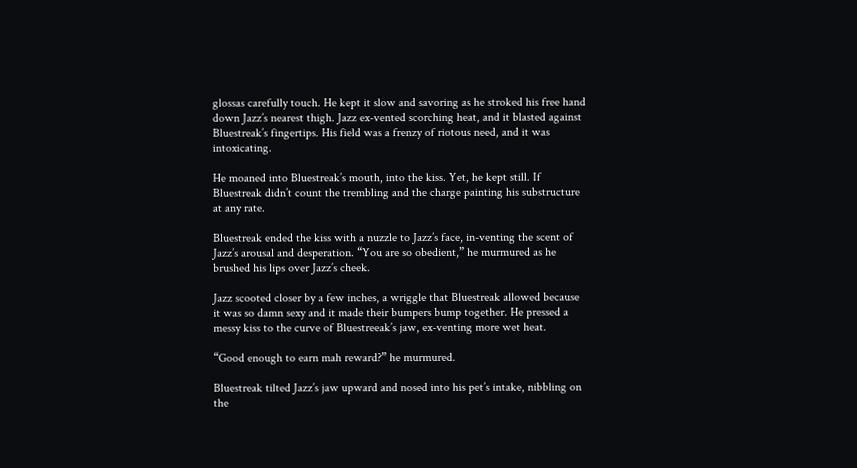glossas carefully touch. He kept it slow and savoring as he stroked his free hand down Jazz’s nearest thigh. Jazz ex-vented scorching heat, and it blasted against Bluestreak’s fingertips. His field was a frenzy of riotous need, and it was intoxicating.

He moaned into Bluestreak’s mouth, into the kiss. Yet, he kept still. If Bluestreak didn’t count the trembling and the charge painting his substructure at any rate.

Bluestreak ended the kiss with a nuzzle to Jazz’s face, in-venting the scent of Jazz’s arousal and desperation. “You are so obedient,” he murmured as he brushed his lips over Jazz’s cheek.

Jazz scooted closer by a few inches, a wriggle that Bluestreak allowed because it was so damn sexy and it made their bumpers bump together. He pressed a messy kiss to the curve of Bluestreeak’s jaw, ex-venting more wet heat.

“Good enough to earn mah reward?” he murmured.

Bluestreak tilted Jazz’s jaw upward and nosed into his pet’s intake, nibbling on the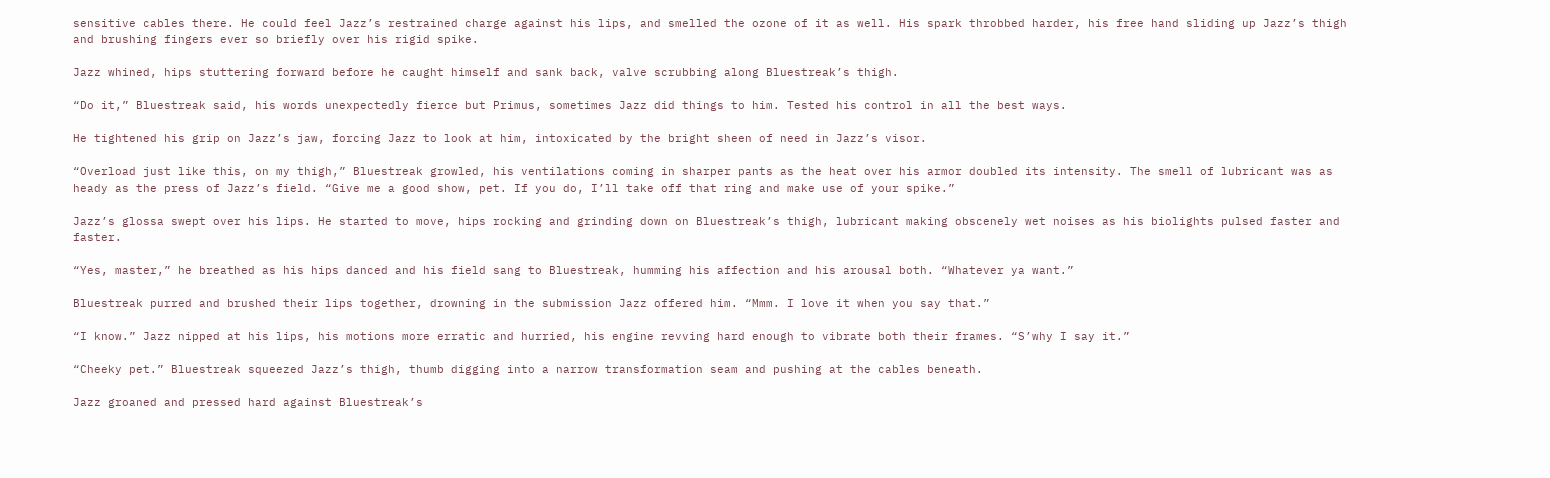sensitive cables there. He could feel Jazz’s restrained charge against his lips, and smelled the ozone of it as well. His spark throbbed harder, his free hand sliding up Jazz’s thigh and brushing fingers ever so briefly over his rigid spike.

Jazz whined, hips stuttering forward before he caught himself and sank back, valve scrubbing along Bluestreak’s thigh.

“Do it,” Bluestreak said, his words unexpectedly fierce but Primus, sometimes Jazz did things to him. Tested his control in all the best ways.

He tightened his grip on Jazz’s jaw, forcing Jazz to look at him, intoxicated by the bright sheen of need in Jazz’s visor.

“Overload just like this, on my thigh,” Bluestreak growled, his ventilations coming in sharper pants as the heat over his armor doubled its intensity. The smell of lubricant was as heady as the press of Jazz’s field. “Give me a good show, pet. If you do, I’ll take off that ring and make use of your spike.”

Jazz’s glossa swept over his lips. He started to move, hips rocking and grinding down on Bluestreak’s thigh, lubricant making obscenely wet noises as his biolights pulsed faster and faster.

“Yes, master,” he breathed as his hips danced and his field sang to Bluestreak, humming his affection and his arousal both. “Whatever ya want.”

Bluestreak purred and brushed their lips together, drowning in the submission Jazz offered him. “Mmm. I love it when you say that.”

“I know.” Jazz nipped at his lips, his motions more erratic and hurried, his engine revving hard enough to vibrate both their frames. “S’why I say it.”

“Cheeky pet.” Bluestreak squeezed Jazz’s thigh, thumb digging into a narrow transformation seam and pushing at the cables beneath.

Jazz groaned and pressed hard against Bluestreak’s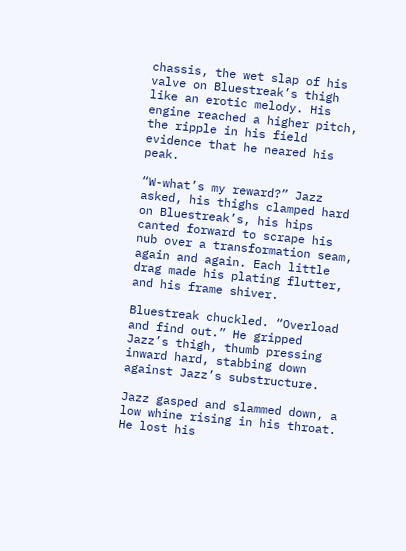chassis, the wet slap of his valve on Bluestreak’s thigh like an erotic melody. His engine reached a higher pitch, the ripple in his field evidence that he neared his peak.

“W-what’s my reward?” Jazz asked, his thighs clamped hard on Bluestreak’s, his hips canted forward to scrape his nub over a transformation seam, again and again. Each little drag made his plating flutter, and his frame shiver.

Bluestreak chuckled. “Overload and find out.” He gripped Jazz’s thigh, thumb pressing inward hard, stabbing down against Jazz’s substructure.

Jazz gasped and slammed down, a low whine rising in his throat. He lost his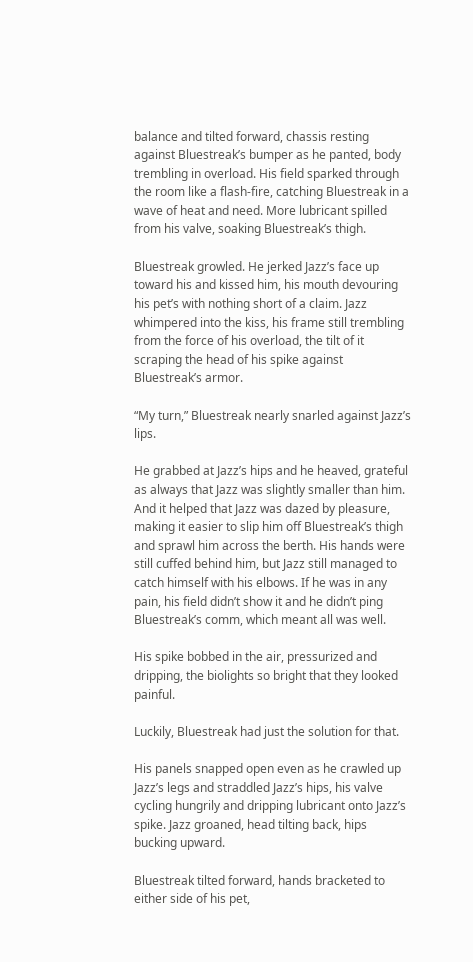balance and tilted forward, chassis resting against Bluestreak’s bumper as he panted, body trembling in overload. His field sparked through the room like a flash-fire, catching Bluestreak in a wave of heat and need. More lubricant spilled from his valve, soaking Bluestreak’s thigh.

Bluestreak growled. He jerked Jazz’s face up toward his and kissed him, his mouth devouring his pet’s with nothing short of a claim. Jazz whimpered into the kiss, his frame still trembling from the force of his overload, the tilt of it scraping the head of his spike against Bluestreak’s armor.

“My turn,” Bluestreak nearly snarled against Jazz’s lips.

He grabbed at Jazz’s hips and he heaved, grateful as always that Jazz was slightly smaller than him. And it helped that Jazz was dazed by pleasure, making it easier to slip him off Bluestreak’s thigh and sprawl him across the berth. His hands were still cuffed behind him, but Jazz still managed to catch himself with his elbows. If he was in any pain, his field didn’t show it and he didn’t ping Bluestreak’s comm, which meant all was well.

His spike bobbed in the air, pressurized and dripping, the biolights so bright that they looked painful.

Luckily, Bluestreak had just the solution for that.

His panels snapped open even as he crawled up Jazz’s legs and straddled Jazz’s hips, his valve cycling hungrily and dripping lubricant onto Jazz’s spike. Jazz groaned, head tilting back, hips bucking upward.

Bluestreak tilted forward, hands bracketed to either side of his pet,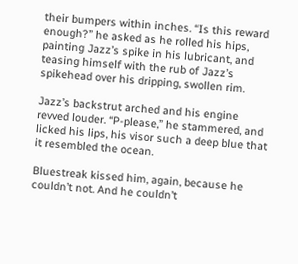their bumpers within inches. “Is this reward enough?” he asked as he rolled his hips, painting Jazz’s spike in his lubricant, and teasing himself with the rub of Jazz’s spikehead over his dripping, swollen rim.

Jazz’s backstrut arched and his engine revved louder. “P-please,” he stammered, and licked his lips, his visor such a deep blue that it resembled the ocean.

Bluestreak kissed him, again, because he couldn’t not. And he couldn’t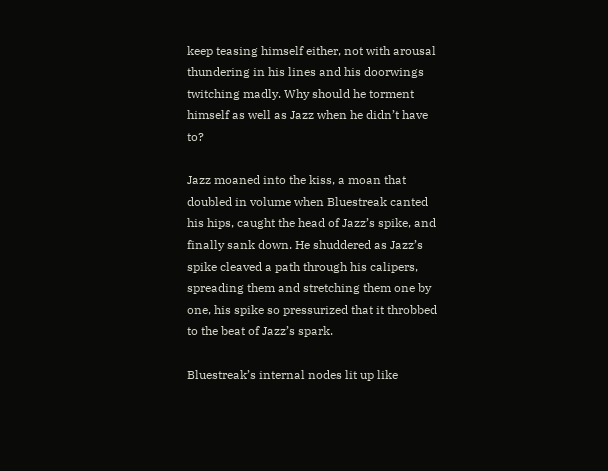keep teasing himself either, not with arousal thundering in his lines and his doorwings twitching madly. Why should he torment himself as well as Jazz when he didn’t have to?

Jazz moaned into the kiss, a moan that doubled in volume when Bluestreak canted his hips, caught the head of Jazz’s spike, and finally sank down. He shuddered as Jazz’s spike cleaved a path through his calipers, spreading them and stretching them one by one, his spike so pressurized that it throbbed to the beat of Jazz’s spark.

Bluestreak’s internal nodes lit up like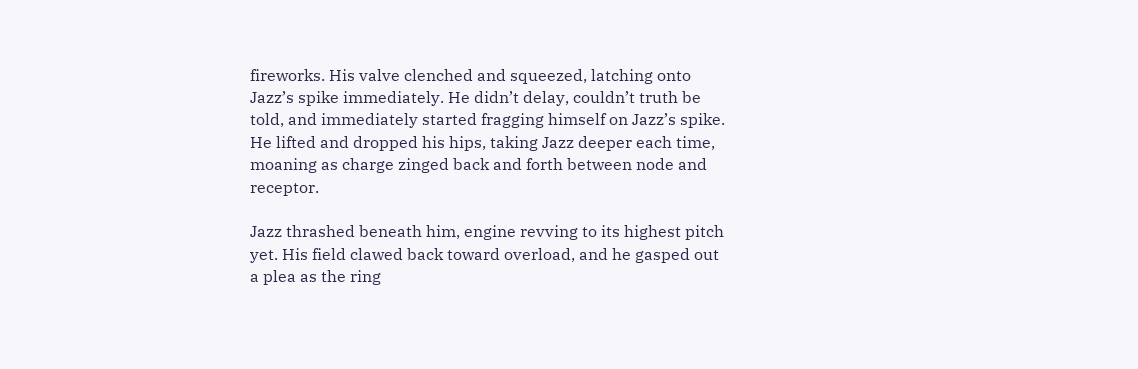fireworks. His valve clenched and squeezed, latching onto Jazz’s spike immediately. He didn’t delay, couldn’t truth be told, and immediately started fragging himself on Jazz’s spike. He lifted and dropped his hips, taking Jazz deeper each time, moaning as charge zinged back and forth between node and receptor.

Jazz thrashed beneath him, engine revving to its highest pitch yet. His field clawed back toward overload, and he gasped out a plea as the ring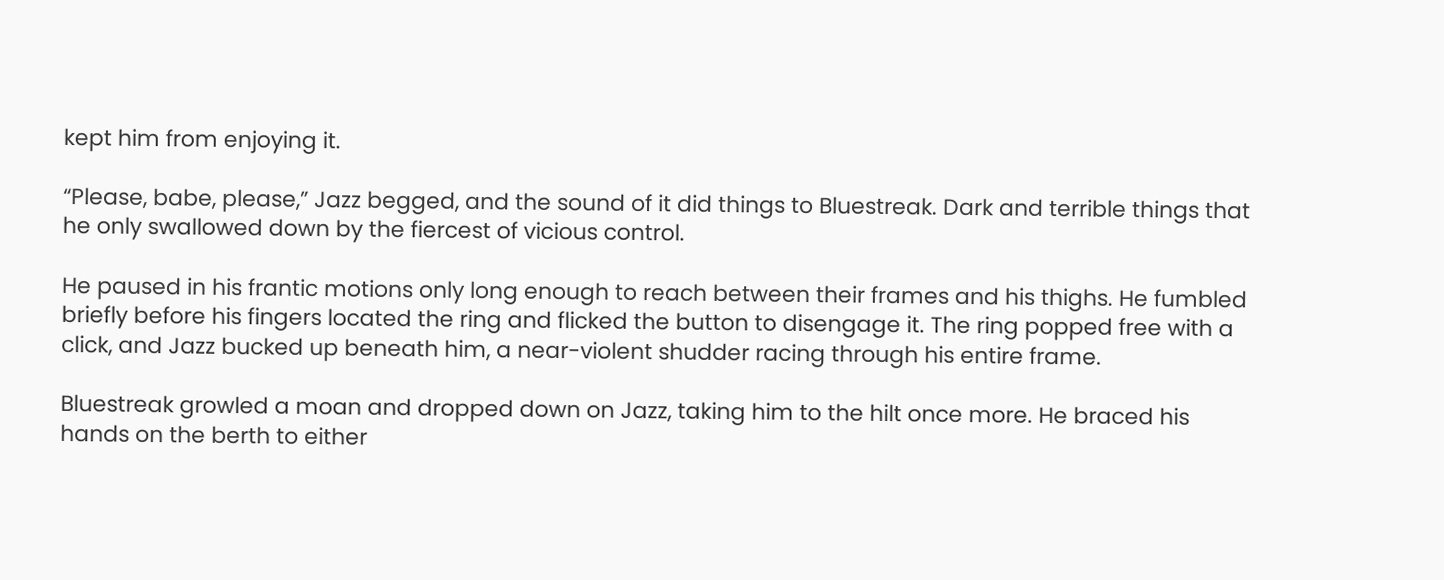kept him from enjoying it.

“Please, babe, please,” Jazz begged, and the sound of it did things to Bluestreak. Dark and terrible things that he only swallowed down by the fiercest of vicious control.

He paused in his frantic motions only long enough to reach between their frames and his thighs. He fumbled briefly before his fingers located the ring and flicked the button to disengage it. The ring popped free with a click, and Jazz bucked up beneath him, a near-violent shudder racing through his entire frame.

Bluestreak growled a moan and dropped down on Jazz, taking him to the hilt once more. He braced his hands on the berth to either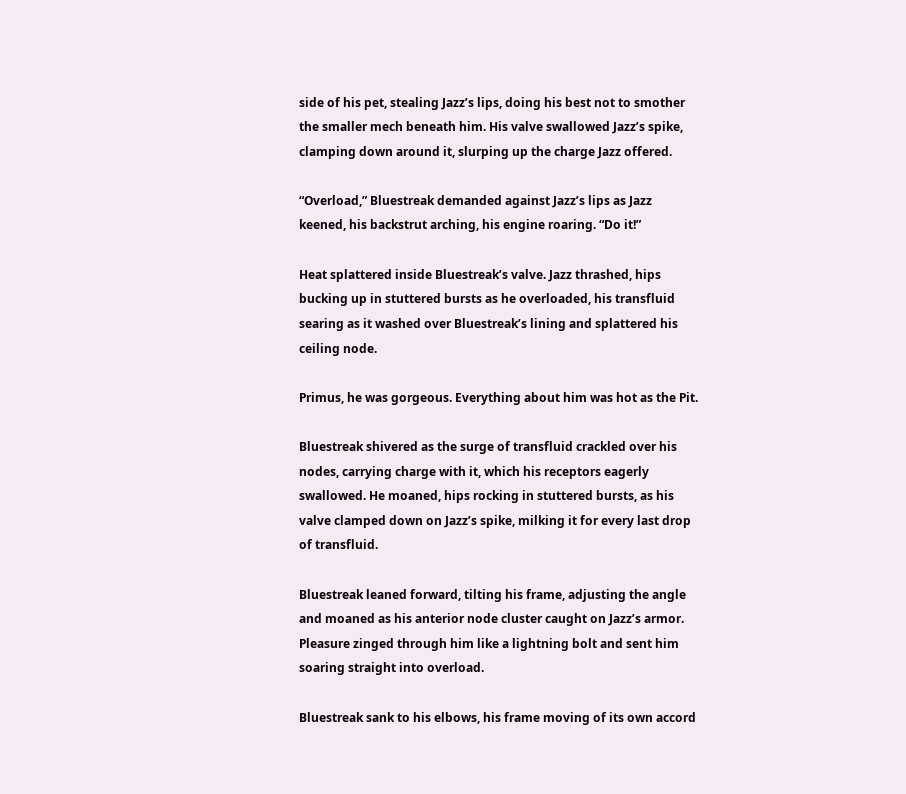side of his pet, stealing Jazz’s lips, doing his best not to smother the smaller mech beneath him. His valve swallowed Jazz’s spike, clamping down around it, slurping up the charge Jazz offered.

“Overload,” Bluestreak demanded against Jazz’s lips as Jazz keened, his backstrut arching, his engine roaring. “Do it!”

Heat splattered inside Bluestreak’s valve. Jazz thrashed, hips bucking up in stuttered bursts as he overloaded, his transfluid searing as it washed over Bluestreak’s lining and splattered his ceiling node.

Primus, he was gorgeous. Everything about him was hot as the Pit.

Bluestreak shivered as the surge of transfluid crackled over his nodes, carrying charge with it, which his receptors eagerly swallowed. He moaned, hips rocking in stuttered bursts, as his valve clamped down on Jazz’s spike, milking it for every last drop of transfluid.

Bluestreak leaned forward, tilting his frame, adjusting the angle and moaned as his anterior node cluster caught on Jazz’s armor. Pleasure zinged through him like a lightning bolt and sent him soaring straight into overload.

Bluestreak sank to his elbows, his frame moving of its own accord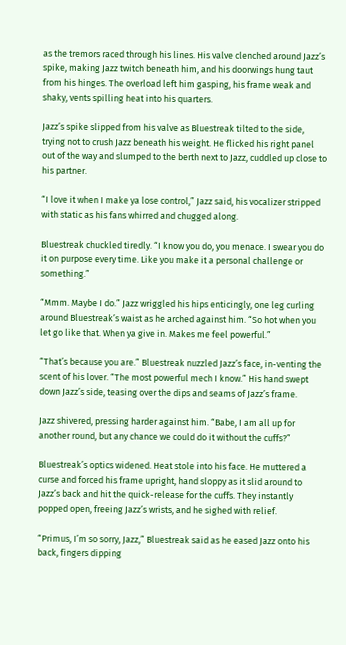as the tremors raced through his lines. His valve clenched around Jazz’s spike, making Jazz twitch beneath him, and his doorwings hung taut from his hinges. The overload left him gasping, his frame weak and shaky, vents spilling heat into his quarters.

Jazz’s spike slipped from his valve as Bluestreak tilted to the side, trying not to crush Jazz beneath his weight. He flicked his right panel out of the way and slumped to the berth next to Jazz, cuddled up close to his partner.

“I love it when I make ya lose control,” Jazz said, his vocalizer stripped with static as his fans whirred and chugged along.

Bluestreak chuckled tiredly. “I know you do, you menace. I swear you do it on purpose every time. Like you make it a personal challenge or something.”

“Mmm. Maybe I do.” Jazz wriggled his hips enticingly, one leg curling around Bluestreak’s waist as he arched against him. “So hot when you let go like that. When ya give in. Makes me feel powerful.”

“That’s because you are.” Bluestreak nuzzled Jazz’s face, in-venting the scent of his lover. “The most powerful mech I know.” His hand swept down Jazz’s side, teasing over the dips and seams of Jazz’s frame.

Jazz shivered, pressing harder against him. “Babe, I am all up for another round, but any chance we could do it without the cuffs?”

Bluestreak’s optics widened. Heat stole into his face. He muttered a curse and forced his frame upright, hand sloppy as it slid around to Jazz’s back and hit the quick-release for the cuffs. They instantly popped open, freeing Jazz’s wrists, and he sighed with relief.

“Primus, I’m so sorry, Jazz,” Bluestreak said as he eased Jazz onto his back, fingers dipping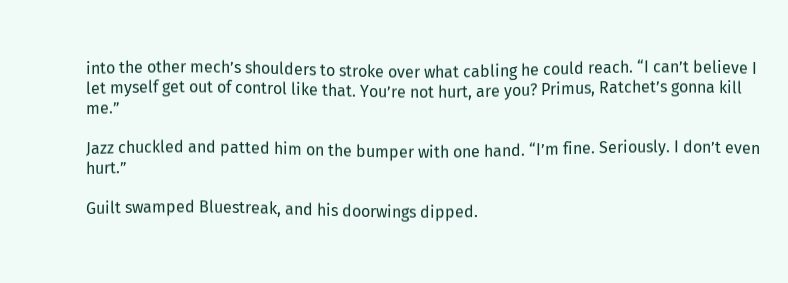into the other mech’s shoulders to stroke over what cabling he could reach. “I can’t believe I let myself get out of control like that. You’re not hurt, are you? Primus, Ratchet’s gonna kill me.”

Jazz chuckled and patted him on the bumper with one hand. “I’m fine. Seriously. I don’t even hurt.”

Guilt swamped Bluestreak, and his doorwings dipped.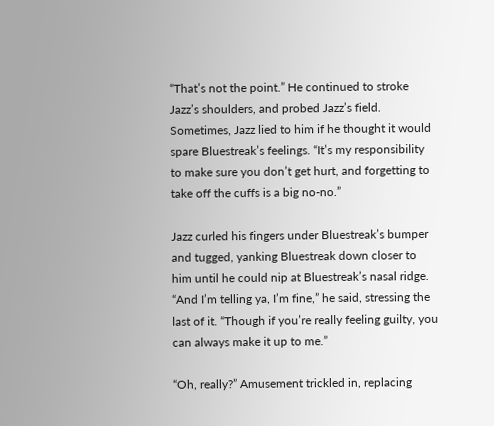“That’s not the point.” He continued to stroke Jazz’s shoulders, and probed Jazz’s field. Sometimes, Jazz lied to him if he thought it would spare Bluestreak’s feelings. “It’s my responsibility to make sure you don’t get hurt, and forgetting to take off the cuffs is a big no-no.”

Jazz curled his fingers under Bluestreak’s bumper and tugged, yanking Bluestreak down closer to him until he could nip at Bluestreak’s nasal ridge. “And I’m telling ya, I’m fine,” he said, stressing the last of it. “Though if you’re really feeling guilty, you can always make it up to me.”

“Oh, really?” Amusement trickled in, replacing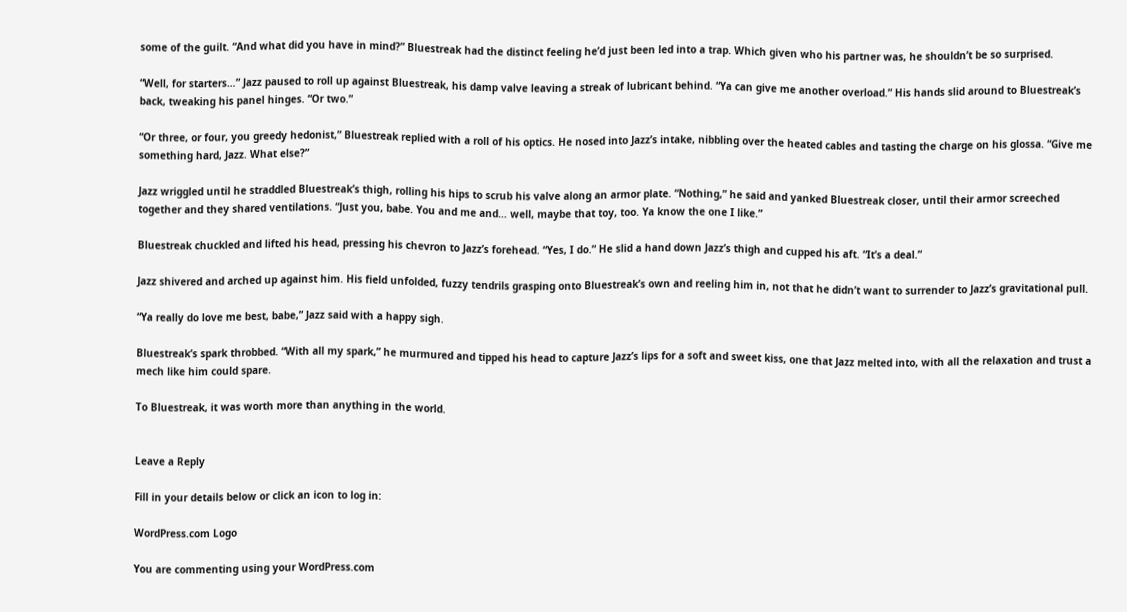some of the guilt. “And what did you have in mind?” Bluestreak had the distinct feeling he’d just been led into a trap. Which given who his partner was, he shouldn’t be so surprised.

“Well, for starters…” Jazz paused to roll up against Bluestreak, his damp valve leaving a streak of lubricant behind. “Ya can give me another overload.” His hands slid around to Bluestreak’s back, tweaking his panel hinges. “Or two.”

“Or three, or four, you greedy hedonist,” Bluestreak replied with a roll of his optics. He nosed into Jazz’s intake, nibbling over the heated cables and tasting the charge on his glossa. “Give me something hard, Jazz. What else?”

Jazz wriggled until he straddled Bluestreak’s thigh, rolling his hips to scrub his valve along an armor plate. “Nothing,” he said and yanked Bluestreak closer, until their armor screeched together and they shared ventilations. “Just you, babe. You and me and… well, maybe that toy, too. Ya know the one I like.”

Bluestreak chuckled and lifted his head, pressing his chevron to Jazz’s forehead. “Yes, I do.” He slid a hand down Jazz’s thigh and cupped his aft. “It’s a deal.”

Jazz shivered and arched up against him. His field unfolded, fuzzy tendrils grasping onto Bluestreak’s own and reeling him in, not that he didn’t want to surrender to Jazz’s gravitational pull.

“Ya really do love me best, babe,” Jazz said with a happy sigh.

Bluestreak’s spark throbbed. “With all my spark,” he murmured and tipped his head to capture Jazz’s lips for a soft and sweet kiss, one that Jazz melted into, with all the relaxation and trust a mech like him could spare.

To Bluestreak, it was worth more than anything in the world.


Leave a Reply

Fill in your details below or click an icon to log in:

WordPress.com Logo

You are commenting using your WordPress.com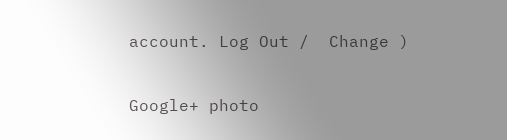account. Log Out /  Change )

Google+ photo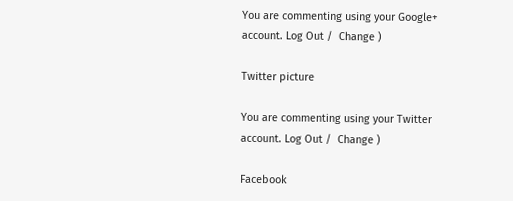You are commenting using your Google+ account. Log Out /  Change )

Twitter picture

You are commenting using your Twitter account. Log Out /  Change )

Facebook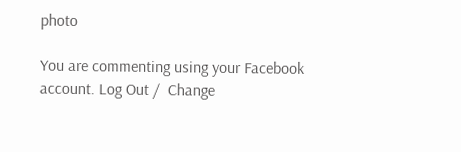photo

You are commenting using your Facebook account. Log Out /  Change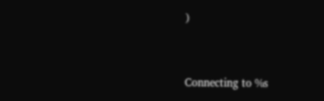)


Connecting to %s